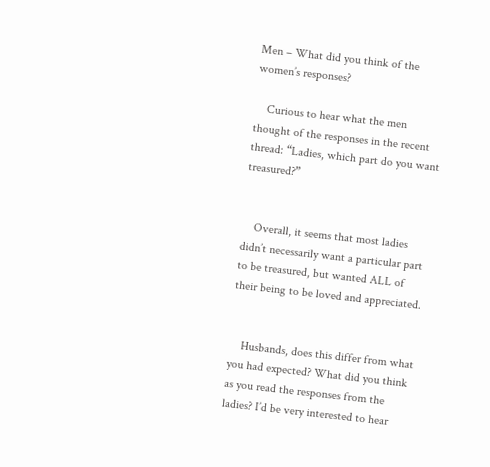Men – What did you think of the women’s responses?

    Curious to hear what the men thought of the responses in the recent thread: “Ladies, which part do you want treasured?”


    Overall, it seems that most ladies didn’t necessarily want a particular part to be treasured, but wanted ALL of their being to be loved and appreciated.


    Husbands, does this differ from what you had expected? What did you think as you read the responses from the ladies? I’d be very interested to hear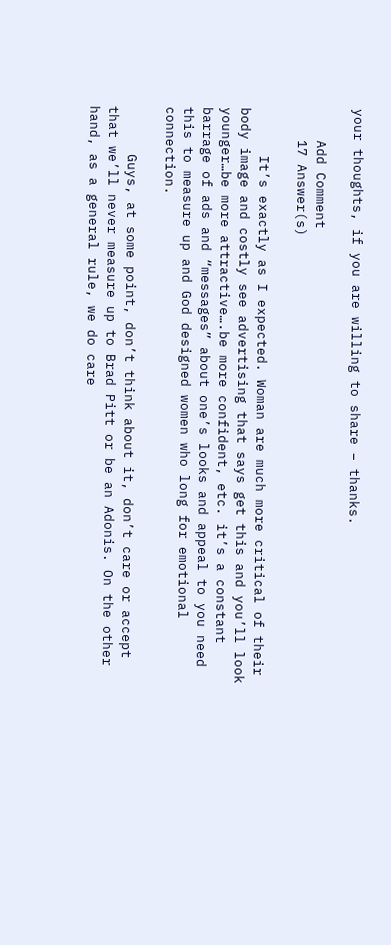your thoughts, if you are willing to share – thanks.

    Add Comment
    17 Answer(s)

      It’s exactly as I expected. Woman are much more critical of their body image and costly see advertising that says get this and you’ll look younger…be more attractive….be more confident, etc. it’s a constant barrage of ads and “messages” about one’s looks and appeal to you need this to measure up and God designed women who long for emotional connection.

      Guys, at some point, don’t think about it, don’t care or accept that we’ll never measure up to Brad Pitt or be an Adonis. On the other hand, as a general rule, we do care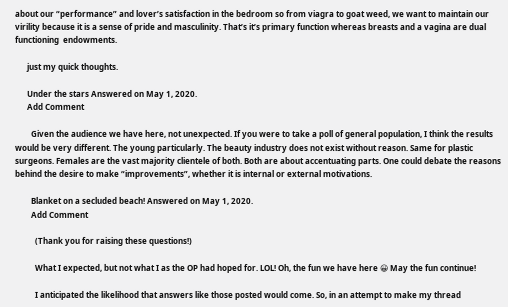about our “performance” and lover’s satisfaction in the bedroom so from viagra to goat weed, we want to maintain our virility because it is a sense of pride and masculinity. That’s it’s primary function whereas breasts and a vagina are dual functioning  endowments.

      just my quick thoughts.

      Under the stars Answered on May 1, 2020.
      Add Comment

        Given the audience we have here, not unexpected. If you were to take a poll of general population, I think the results would be very different. The young particularly. The beauty industry does not exist without reason. Same for plastic surgeons. Females are the vast majority clientele of both. Both are about accentuating parts. One could debate the reasons behind the desire to make “improvements”, whether it is internal or external motivations.

        Blanket on a secluded beach! Answered on May 1, 2020.
        Add Comment

          (Thank you for raising these questions!)

          What I expected, but not what I as the OP had hoped for. LOL! Oh, the fun we have here 😀 May the fun continue!

          I anticipated the likelihood that answers like those posted would come. So, in an attempt to make my thread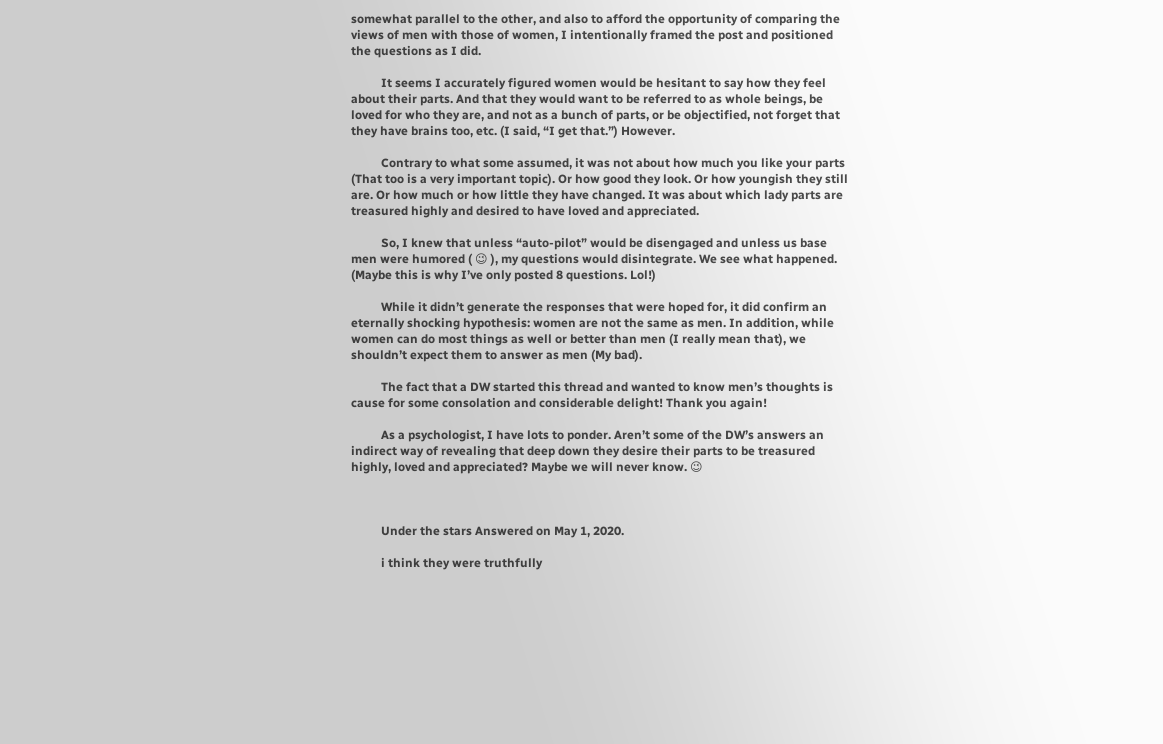somewhat parallel to the other, and also to afford the opportunity of comparing the views of men with those of women, I intentionally framed the post and positioned the questions as I did.

          It seems I accurately figured women would be hesitant to say how they feel about their parts. And that they would want to be referred to as whole beings, be loved for who they are, and not as a bunch of parts, or be objectified, not forget that they have brains too, etc. (I said, “I get that.”) However.

          Contrary to what some assumed, it was not about how much you like your parts (That too is a very important topic). Or how good they look. Or how youngish they still are. Or how much or how little they have changed. It was about which lady parts are treasured highly and desired to have loved and appreciated.

          So, I knew that unless “auto-pilot” would be disengaged and unless us base men were humored ( 😉 ), my questions would disintegrate. We see what happened. (Maybe this is why I’ve only posted 8 questions. Lol!)

          While it didn’t generate the responses that were hoped for, it did confirm an eternally shocking hypothesis: women are not the same as men. In addition, while women can do most things as well or better than men (I really mean that), we shouldn’t expect them to answer as men (My bad).

          The fact that a DW started this thread and wanted to know men’s thoughts is cause for some consolation and considerable delight! Thank you again!

          As a psychologist, I have lots to ponder. Aren’t some of the DW’s answers an indirect way of revealing that deep down they desire their parts to be treasured highly, loved and appreciated? Maybe we will never know. 😉



          Under the stars Answered on May 1, 2020.

          i think they were truthfully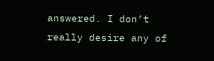answered. I don’t really desire any of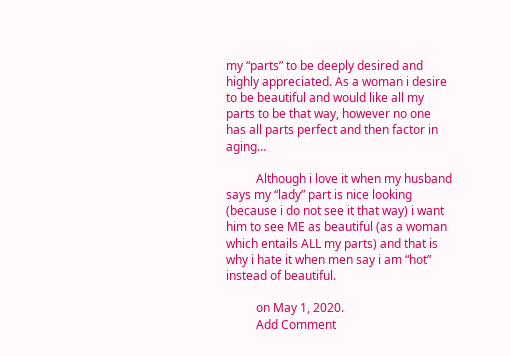my “parts” to be deeply desired and highly appreciated. As a woman i desire to be beautiful and would like all my parts to be that way, however no one has all parts perfect and then factor in aging…

          Although i love it when my husband says my “lady” part is nice looking (because i do not see it that way) i want him to see ME as beautiful (as a woman which entails ALL my parts) and that is why i hate it when men say i am “hot” instead of beautiful.

          on May 1, 2020.
          Add Comment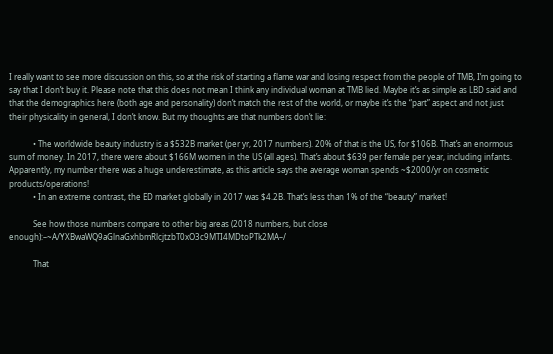I really want to see more discussion on this, so at the risk of starting a flame war and losing respect from the people of TMB, I’m going to say that I don’t buy it. Please note that this does not mean I think any individual woman at TMB lied. Maybe it’s as simple as LBD said and that the demographics here (both age and personality) don’t match the rest of the world, or maybe it’s the “part” aspect and not just their physicality in general, I don’t know. But my thoughts are that numbers don’t lie:

            • The worldwide beauty industry is a $532B market (per yr, 2017 numbers). 20% of that is the US, for $106B. That’s an enormous sum of money. In 2017, there were about $166M women in the US (all ages). That’s about $639 per female per year, including infants. Apparently, my number there was a huge underestimate, as this article says the average woman spends ~$2000/yr on cosmetic products/operations!
            • In an extreme contrast, the ED market globally in 2017 was $4.2B. That’s less than 1% of the “beauty” market!

            See how those numbers compare to other big areas (2018 numbers, but close enough):–~A/YXBwaWQ9aGlnaGxhbmRlcjtzbT0xO3c9MTI4MDtoPTk2MA–/

            That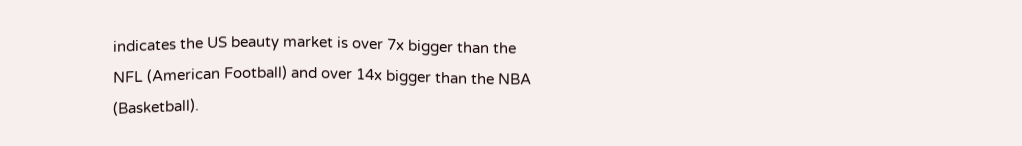indicates the US beauty market is over 7x bigger than the NFL (American Football) and over 14x bigger than the NBA (Basketball).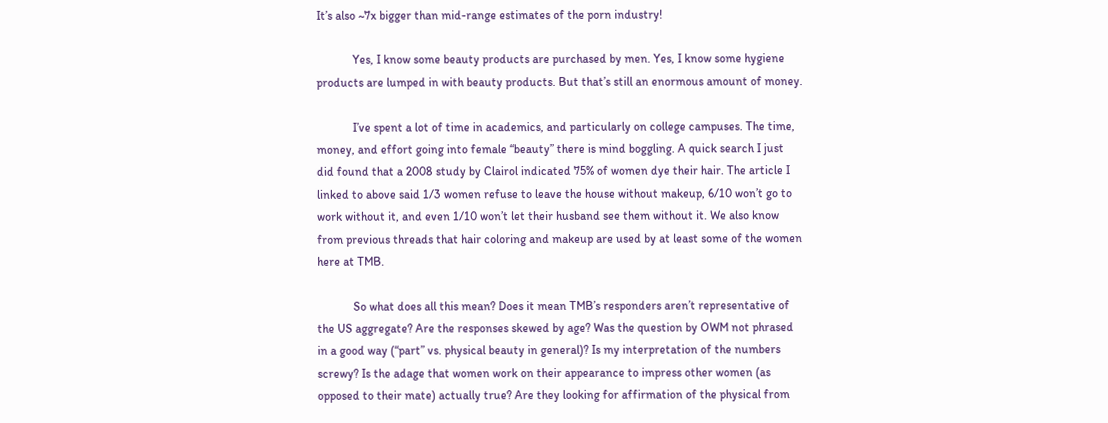It’s also ~7x bigger than mid-range estimates of the porn industry!

            Yes, I know some beauty products are purchased by men. Yes, I know some hygiene products are lumped in with beauty products. But that’s still an enormous amount of money.

            I’ve spent a lot of time in academics, and particularly on college campuses. The time, money, and effort going into female “beauty” there is mind boggling. A quick search I just did found that a 2008 study by Clairol indicated 75% of women dye their hair. The article I linked to above said 1/3 women refuse to leave the house without makeup, 6/10 won’t go to work without it, and even 1/10 won’t let their husband see them without it. We also know from previous threads that hair coloring and makeup are used by at least some of the women here at TMB.

            So what does all this mean? Does it mean TMB’s responders aren’t representative of the US aggregate? Are the responses skewed by age? Was the question by OWM not phrased in a good way (“part” vs. physical beauty in general)? Is my interpretation of the numbers screwy? Is the adage that women work on their appearance to impress other women (as opposed to their mate) actually true? Are they looking for affirmation of the physical from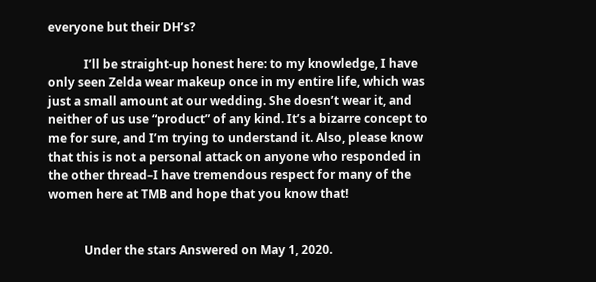everyone but their DH’s?

            I’ll be straight-up honest here: to my knowledge, I have only seen Zelda wear makeup once in my entire life, which was just a small amount at our wedding. She doesn’t wear it, and neither of us use “product” of any kind. It’s a bizarre concept to me for sure, and I’m trying to understand it. Also, please know that this is not a personal attack on anyone who responded in the other thread–I have tremendous respect for many of the women here at TMB and hope that you know that!


            Under the stars Answered on May 1, 2020.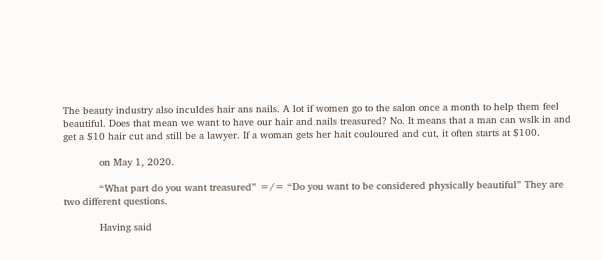The beauty industry also inculdes hair ans nails. A lot if women go to the salon once a month to help them feel beautiful. Does that mean we want to have our hair and nails treasured? No. It means that a man can wslk in and get a $10 hair cut and still be a lawyer. If a woman gets her hait couloured and cut, it often starts at $100.

            on May 1, 2020.

            “What part do you want treasured” =/= “Do you want to be considered physically beautiful” They are two different questions.

            Having said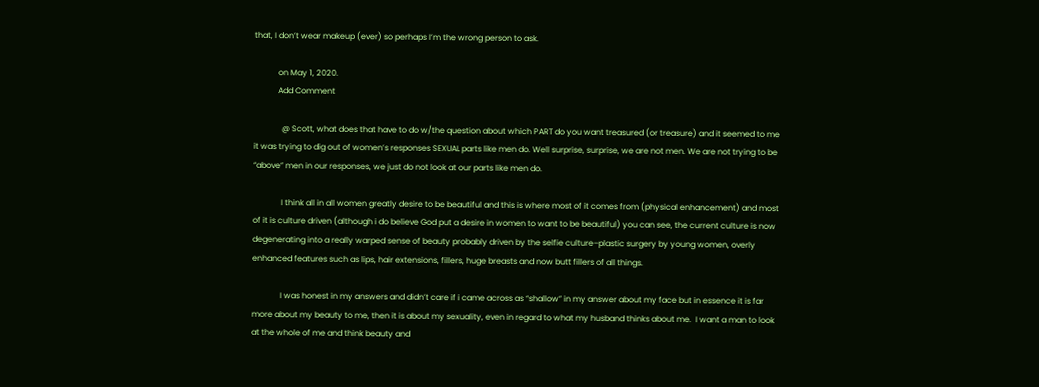that, I don’t wear makeup (ever) so perhaps I’m the wrong person to ask.

            on May 1, 2020.
            Add Comment

              @ Scott, what does that have to do w/the question about which PART do you want treasured (or treasure) and it seemed to me it was trying to dig out of women’s responses SEXUAL parts like men do. Well surprise, surprise, we are not men. We are not trying to be “above” men in our responses, we just do not look at our parts like men do.

              I think all in all women greatly desire to be beautiful and this is where most of it comes from (physical enhancement) and most of it is culture driven (although i do believe God put a desire in women to want to be beautiful) you can see, the current culture is now degenerating into a really warped sense of beauty probably driven by the selfie culture–plastic surgery by young women, overly enhanced features such as lips, hair extensions, fillers, huge breasts and now butt fillers of all things.

              I was honest in my answers and didn’t care if i came across as “shallow” in my answer about my face but in essence it is far more about my beauty to me, then it is about my sexuality, even in regard to what my husband thinks about me.  I want a man to look at the whole of me and think beauty and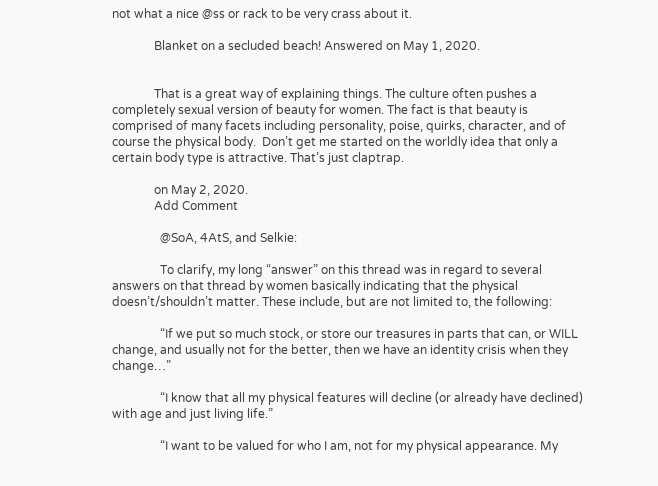not what a nice @ss or rack to be very crass about it.

              Blanket on a secluded beach! Answered on May 1, 2020.


              That is a great way of explaining things. The culture often pushes a completely sexual version of beauty for women. The fact is that beauty is comprised of many facets including personality, poise, quirks, character, and of course the physical body.  Don’t get me started on the worldly idea that only a certain body type is attractive. That’s just claptrap.

              on May 2, 2020.
              Add Comment

                @SoA, 4AtS, and Selkie:

                To clarify, my long “answer” on this thread was in regard to several answers on that thread by women basically indicating that the physical doesn’t/shouldn’t matter. These include, but are not limited to, the following:

                “If we put so much stock, or store our treasures in parts that can, or WILL change, and usually not for the better, then we have an identity crisis when they change…”

                “I know that all my physical features will decline (or already have declined) with age and just living life.”

                “I want to be valued for who I am, not for my physical appearance. My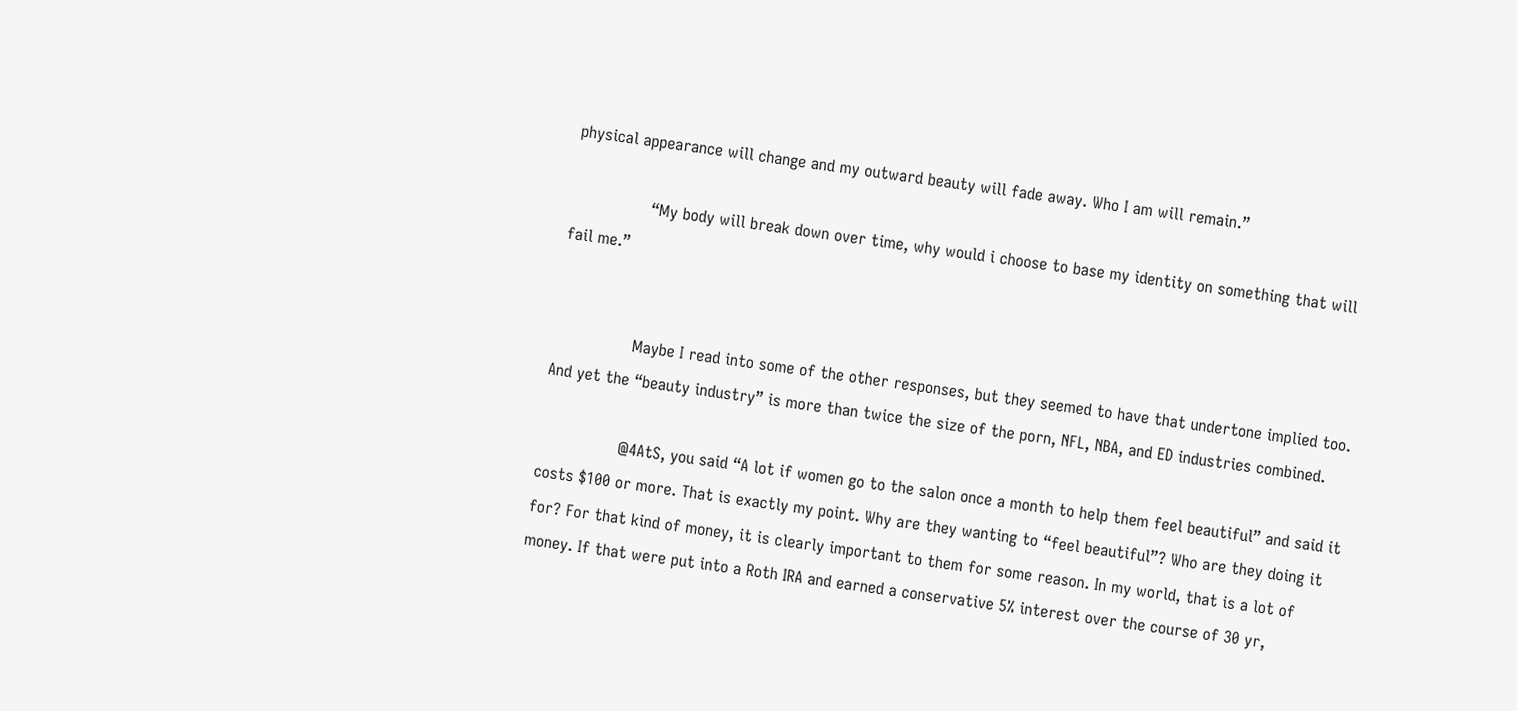physical appearance will change and my outward beauty will fade away. Who I am will remain.”

                “My body will break down over time, why would i choose to base my identity on something that will fail me.”


                Maybe I read into some of the other responses, but they seemed to have that undertone implied too. And yet the “beauty industry” is more than twice the size of the porn, NFL, NBA, and ED industries combined.

                @4AtS, you said “A lot if women go to the salon once a month to help them feel beautiful” and said it costs $100 or more. That is exactly my point. Why are they wanting to “feel beautiful”? Who are they doing it for? For that kind of money, it is clearly important to them for some reason. In my world, that is a lot of money. If that were put into a Roth IRA and earned a conservative 5% interest over the course of 30 yr,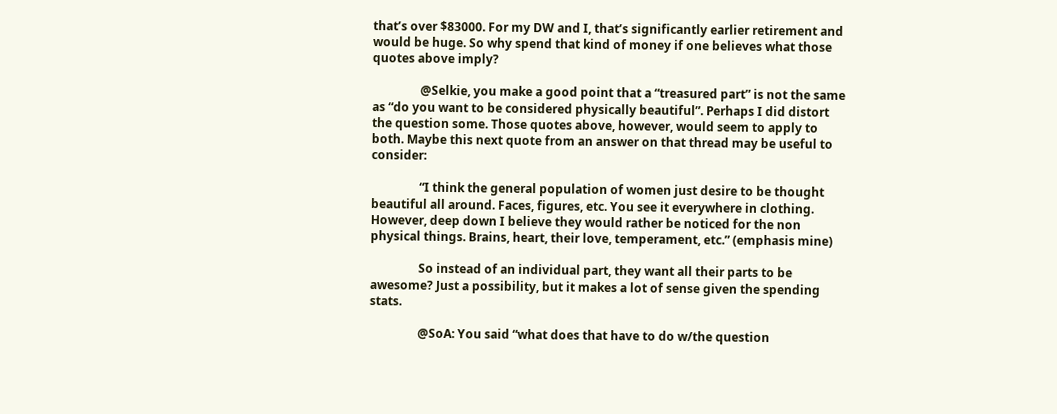that’s over $83000. For my DW and I, that’s significantly earlier retirement and would be huge. So why spend that kind of money if one believes what those quotes above imply?

                @Selkie, you make a good point that a “treasured part” is not the same as “do you want to be considered physically beautiful”. Perhaps I did distort the question some. Those quotes above, however, would seem to apply to both. Maybe this next quote from an answer on that thread may be useful to consider:

                “I think the general population of women just desire to be thought beautiful all around. Faces, figures, etc. You see it everywhere in clothing. However, deep down I believe they would rather be noticed for the non physical things. Brains, heart, their love, temperament, etc.” (emphasis mine)

                So instead of an individual part, they want all their parts to be awesome? Just a possibility, but it makes a lot of sense given the spending stats.

                @SoA: You said “what does that have to do w/the question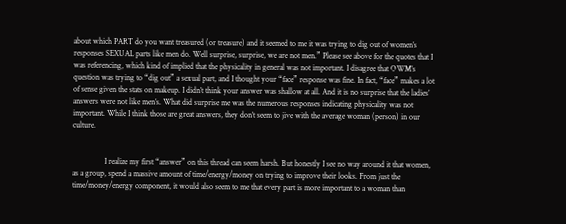about which PART do you want treasured (or treasure) and it seemed to me it was trying to dig out of women’s responses SEXUAL parts like men do. Well surprise, surprise, we are not men.” Please see above for the quotes that I was referencing, which kind of implied that the physicality in general was not important. I disagree that OWM’s question was trying to “dig out” a sexual part, and I thought your “face” response was fine. In fact, “face” makes a lot of sense given the stats on makeup. I didn’t think your answer was shallow at all. And it is no surprise that the ladies’ answers were not like men’s. What did surprise me was the numerous responses indicating physicality was not important. While I think those are great answers, they don’t seem to jive with the average woman (person) in our culture.


                I realize my first “answer” on this thread can seem harsh. But honestly I see no way around it that women, as a group, spend a massive amount of time/energy/money on trying to improve their looks. From just the time/money/energy component, it would also seem to me that every part is more important to a woman than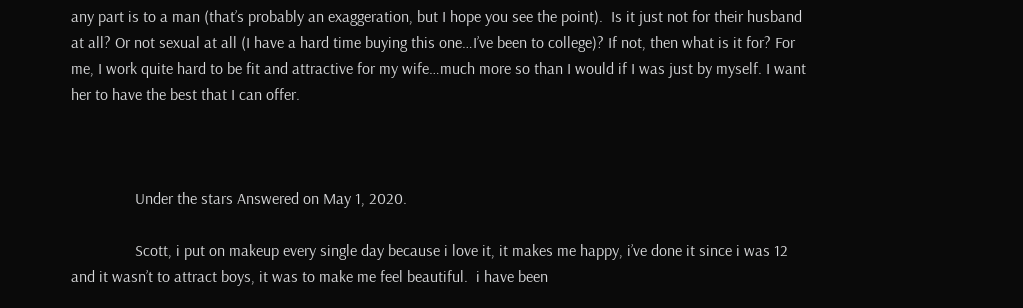any part is to a man (that’s probably an exaggeration, but I hope you see the point).  Is it just not for their husband at all? Or not sexual at all (I have a hard time buying this one…I’ve been to college)? If not, then what is it for? For me, I work quite hard to be fit and attractive for my wife…much more so than I would if I was just by myself. I want her to have the best that I can offer.



                Under the stars Answered on May 1, 2020.

                Scott, i put on makeup every single day because i love it, it makes me happy, i’ve done it since i was 12 and it wasn’t to attract boys, it was to make me feel beautiful.  i have been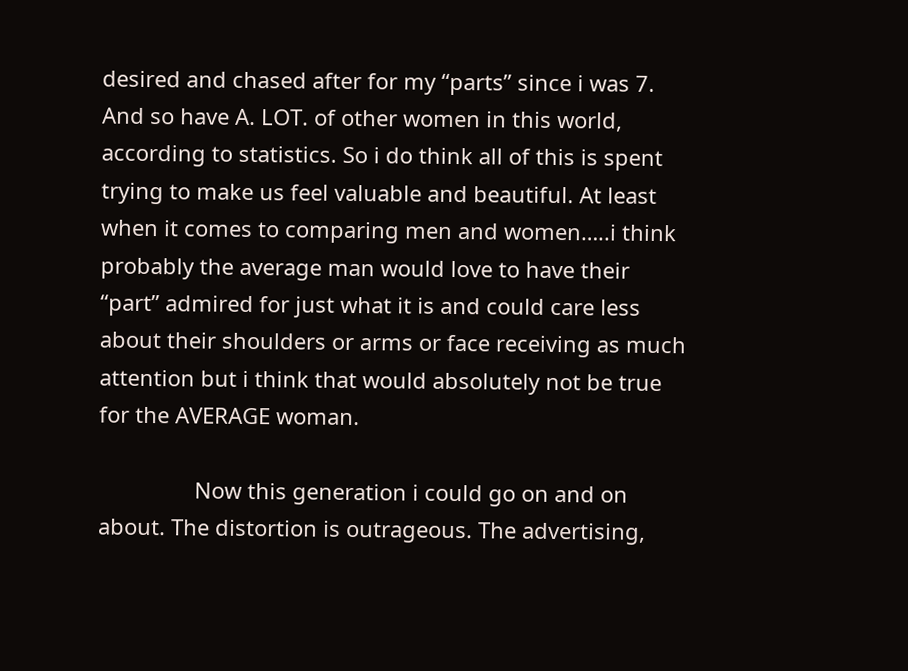desired and chased after for my “parts” since i was 7.  And so have A. LOT. of other women in this world, according to statistics. So i do think all of this is spent trying to make us feel valuable and beautiful. At least when it comes to comparing men and women…..i think probably the average man would love to have their “part” admired for just what it is and could care less about their shoulders or arms or face receiving as much attention but i think that would absolutely not be true for the AVERAGE woman.

                Now this generation i could go on and on about. The distortion is outrageous. The advertising,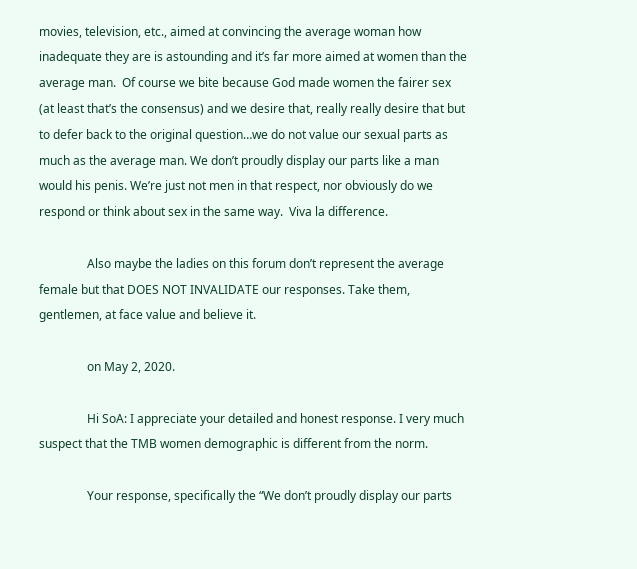movies, television, etc., aimed at convincing the average woman how inadequate they are is astounding and it’s far more aimed at women than the average man.  Of course we bite because God made women the fairer sex (at least that’s the consensus) and we desire that, really really desire that but to defer back to the original question…we do not value our sexual parts as much as the average man. We don’t proudly display our parts like a man would his penis. We’re just not men in that respect, nor obviously do we respond or think about sex in the same way.  Viva la difference.

                Also maybe the ladies on this forum don’t represent the average female but that DOES NOT INVALIDATE our responses. Take them, gentlemen, at face value and believe it.

                on May 2, 2020.

                Hi SoA: I appreciate your detailed and honest response. I very much suspect that the TMB women demographic is different from the norm.

                Your response, specifically the “We don’t proudly display our parts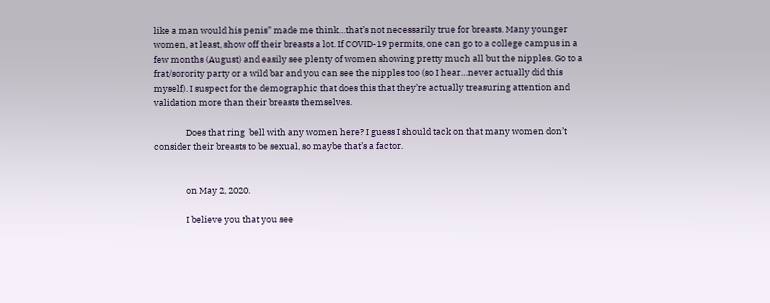like a man would his penis” made me think…that’s not necessarily true for breasts. Many younger women, at least, show off their breasts a lot. If COVID-19 permits, one can go to a college campus in a few months (August) and easily see plenty of women showing pretty much all but the nipples. Go to a frat/sorority party or a wild bar and you can see the nipples too (so I hear…never actually did this myself). I suspect for the demographic that does this that they’re actually treasuring attention and validation more than their breasts themselves.

                Does that ring  bell with any women here? I guess I should tack on that many women don’t consider their breasts to be sexual, so maybe that’s a factor.


                on May 2, 2020.

                I believe you that you see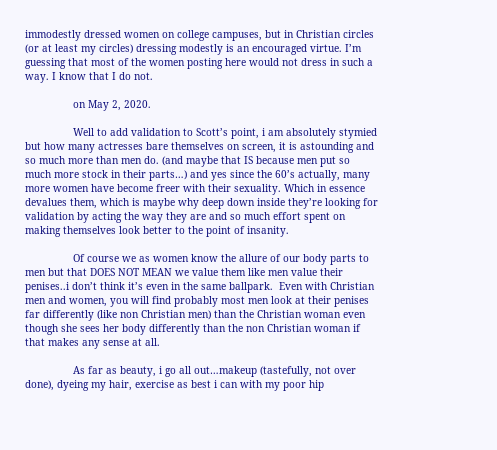immodestly dressed women on college campuses, but in Christian circles (or at least my circles) dressing modestly is an encouraged virtue. I’m guessing that most of the women posting here would not dress in such a way. I know that I do not.

                on May 2, 2020.

                Well to add validation to Scott’s point, i am absolutely stymied but how many actresses bare themselves on screen, it is astounding and so much more than men do. (and maybe that IS because men put so much more stock in their parts…) and yes since the 60’s actually, many more women have become freer with their sexuality. Which in essence devalues them, which is maybe why deep down inside they’re looking for validation by acting the way they are and so much effort spent on making themselves look better to the point of insanity.

                Of course we as women know the allure of our body parts to men but that DOES NOT MEAN we value them like men value their penises..i don’t think it’s even in the same ballpark.  Even with Christian men and women, you will find probably most men look at their penises far differently (like non Christian men) than the Christian woman even though she sees her body differently than the non Christian woman if that makes any sense at all.

                As far as beauty, i go all out…makeup (tastefully, not over done), dyeing my hair, exercise as best i can with my poor hip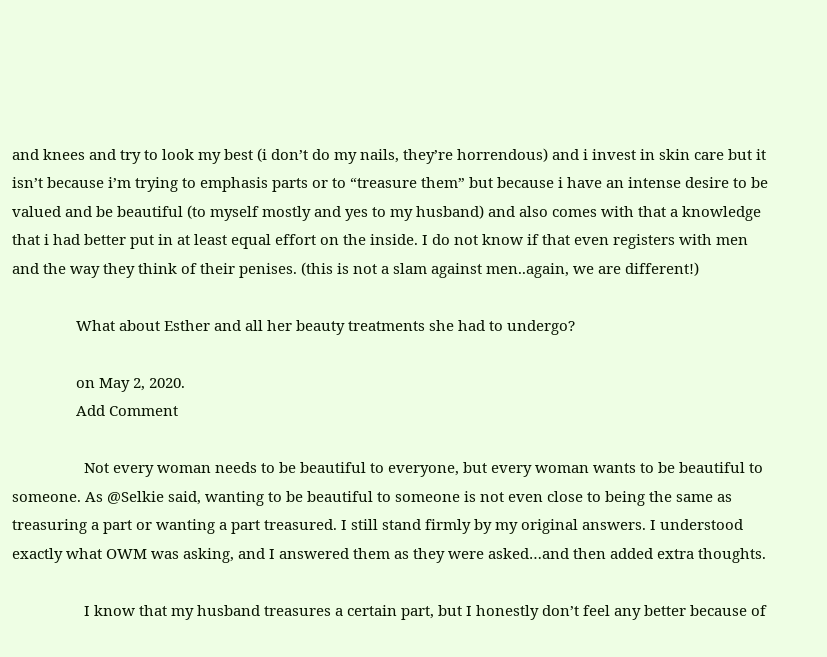and knees and try to look my best (i don’t do my nails, they’re horrendous) and i invest in skin care but it isn’t because i’m trying to emphasis parts or to “treasure them” but because i have an intense desire to be valued and be beautiful (to myself mostly and yes to my husband) and also comes with that a knowledge that i had better put in at least equal effort on the inside. I do not know if that even registers with men and the way they think of their penises. (this is not a slam against men..again, we are different!)

                What about Esther and all her beauty treatments she had to undergo?

                on May 2, 2020.
                Add Comment

                  Not every woman needs to be beautiful to everyone, but every woman wants to be beautiful to someone. As @Selkie said, wanting to be beautiful to someone is not even close to being the same as treasuring a part or wanting a part treasured. I still stand firmly by my original answers. I understood exactly what OWM was asking, and I answered them as they were asked…and then added extra thoughts.

                  I know that my husband treasures a certain part, but I honestly don’t feel any better because of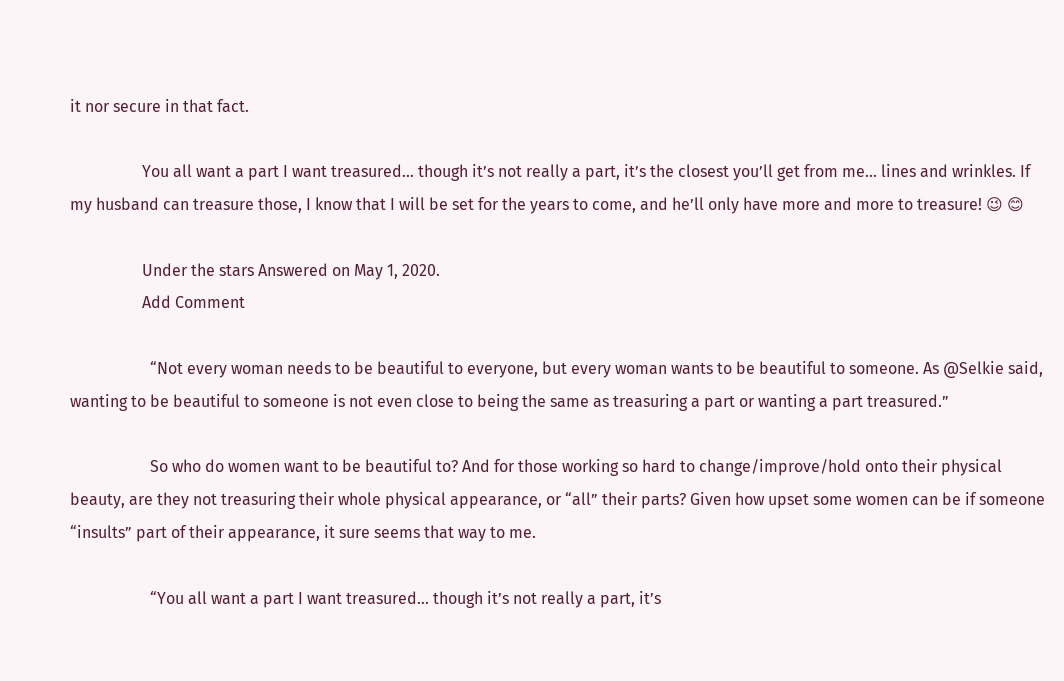it nor secure in that fact.

                  You all want a part I want treasured… though it’s not really a part, it’s the closest you’ll get from me… lines and wrinkles. If my husband can treasure those, I know that I will be set for the years to come, and he’ll only have more and more to treasure! 😉 😊

                  Under the stars Answered on May 1, 2020.
                  Add Comment

                    “Not every woman needs to be beautiful to everyone, but every woman wants to be beautiful to someone. As @Selkie said, wanting to be beautiful to someone is not even close to being the same as treasuring a part or wanting a part treasured.”

                    So who do women want to be beautiful to? And for those working so hard to change/improve/hold onto their physical beauty, are they not treasuring their whole physical appearance, or “all” their parts? Given how upset some women can be if someone “insults” part of their appearance, it sure seems that way to me.

                    “You all want a part I want treasured… though it’s not really a part, it’s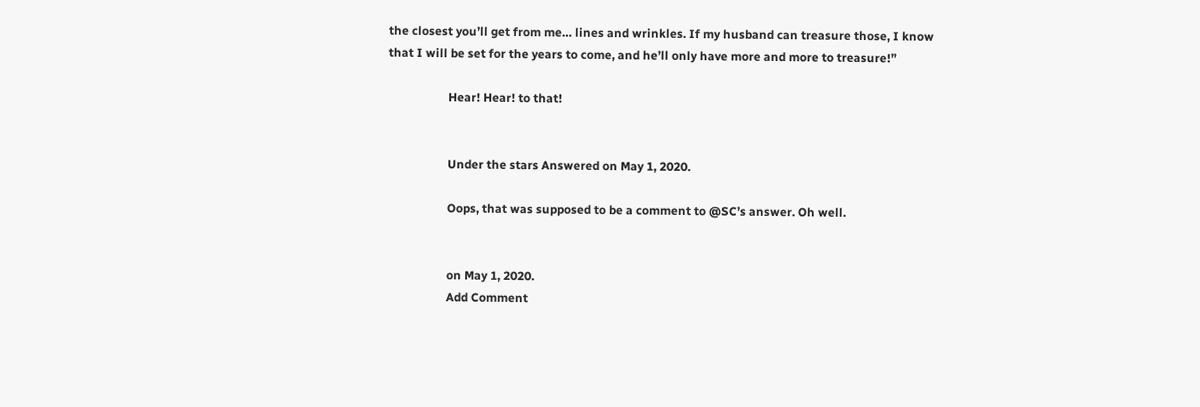the closest you’ll get from me… lines and wrinkles. If my husband can treasure those, I know that I will be set for the years to come, and he’ll only have more and more to treasure!”

                    Hear! Hear! to that!


                    Under the stars Answered on May 1, 2020.

                    Oops, that was supposed to be a comment to @SC’s answer. Oh well.


                    on May 1, 2020.
                    Add Comment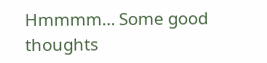Hmmmm… Some good thoughts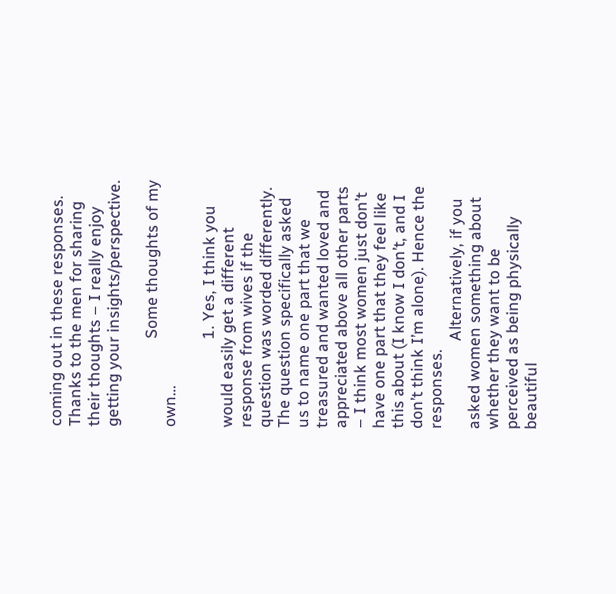coming out in these responses. Thanks to the men for sharing their thoughts – I really enjoy getting your insights/perspective.

                      Some thoughts of my own…

                      1. Yes, I think you would easily get a different response from wives if the question was worded differently. The question specifically asked us to name one part that we treasured and wanted loved and appreciated above all other parts – I think most women just don’t have one part that they feel like this about (I know I don’t, and I don’t think I’m alone). Hence the responses.
                      Alternatively, if you asked women something about whether they want to be perceived as being physically beautiful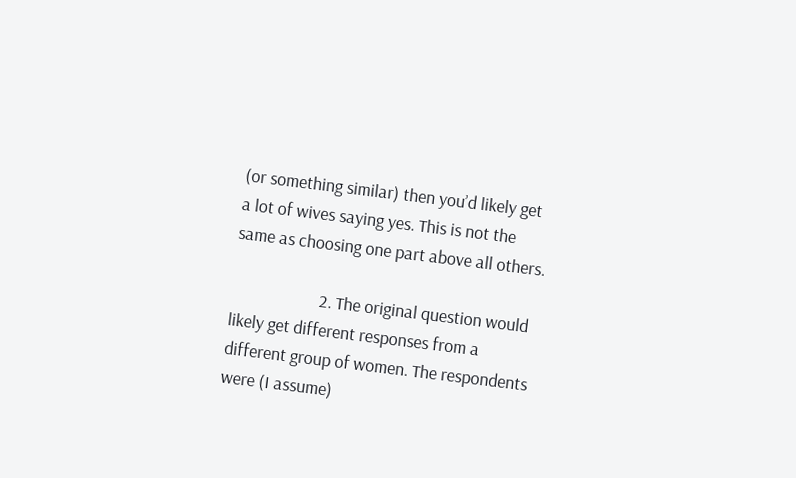(or something similar) then you’d likely get a lot of wives saying yes. This is not the same as choosing one part above all others.

                      2. The original question would likely get different responses from a different group of women. The respondents were (I assume)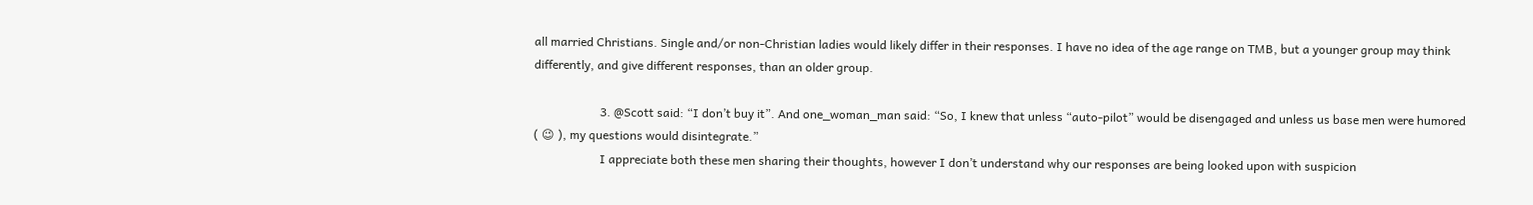all married Christians. Single and/or non-Christian ladies would likely differ in their responses. I have no idea of the age range on TMB, but a younger group may think differently, and give different responses, than an older group.

                      3. @Scott said: “I don’t buy it”. And one_woman_man said: “So, I knew that unless “auto-pilot” would be disengaged and unless us base men were humored ( 😉 ), my questions would disintegrate.”
                      I appreciate both these men sharing their thoughts, however I don’t understand why our responses are being looked upon with suspicion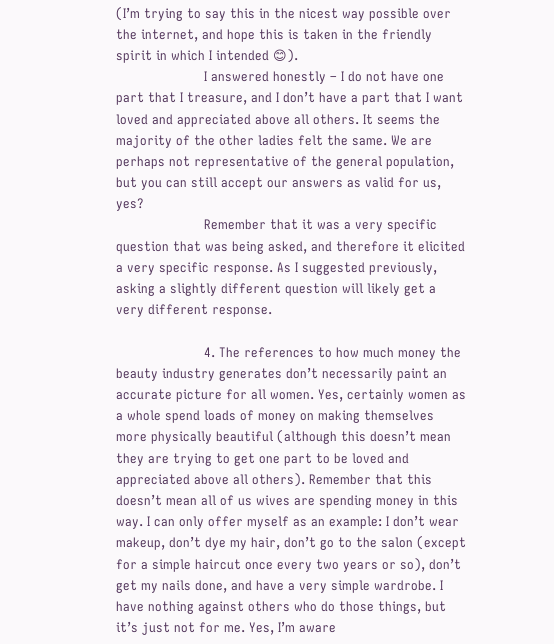(I’m trying to say this in the nicest way possible over the internet, and hope this is taken in the friendly spirit in which I intended 😊).
                      I answered honestly – I do not have one part that I treasure, and I don’t have a part that I want loved and appreciated above all others. It seems the majority of the other ladies felt the same. We are perhaps not representative of the general population, but you can still accept our answers as valid for us, yes?
                      Remember that it was a very specific question that was being asked, and therefore it elicited a very specific response. As I suggested previously, asking a slightly different question will likely get a very different response.

                      4. The references to how much money the beauty industry generates don’t necessarily paint an accurate picture for all women. Yes, certainly women as a whole spend loads of money on making themselves more physically beautiful (although this doesn’t mean they are trying to get one part to be loved and appreciated above all others). Remember that this doesn’t mean all of us wives are spending money in this way. I can only offer myself as an example: I don’t wear makeup, don’t dye my hair, don’t go to the salon (except for a simple haircut once every two years or so), don’t get my nails done, and have a very simple wardrobe. I have nothing against others who do those things, but it’s just not for me. Yes, I’m aware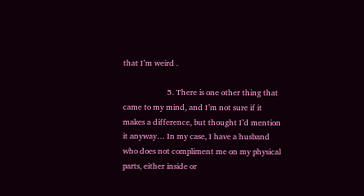that I’m weird .

                      5. There is one other thing that came to my mind, and I’m not sure if it makes a difference, but thought I’d mention it anyway… In my case, I have a husband who does not compliment me on my physical parts, either inside or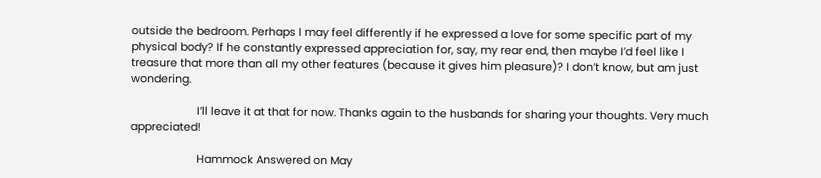outside the bedroom. Perhaps I may feel differently if he expressed a love for some specific part of my physical body? If he constantly expressed appreciation for, say, my rear end, then maybe I’d feel like I treasure that more than all my other features (because it gives him pleasure)? I don’t know, but am just wondering.

                      I’ll leave it at that for now. Thanks again to the husbands for sharing your thoughts. Very much appreciated!

                      Hammock Answered on May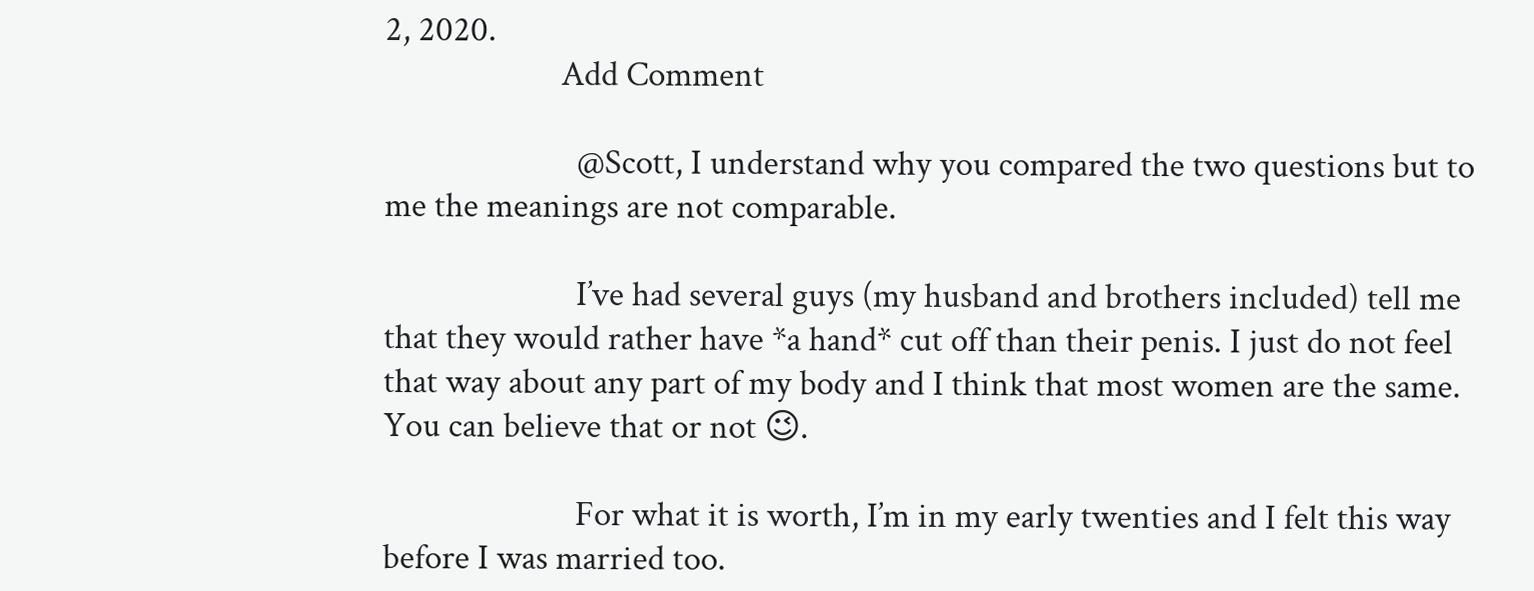2, 2020.
                      Add Comment

                        @Scott, I understand why you compared the two questions but to me the meanings are not comparable.

                        I’ve had several guys (my husband and brothers included) tell me that they would rather have *a hand* cut off than their penis. I just do not feel that way about any part of my body and I think that most women are the same. You can believe that or not 😉.

                        For what it is worth, I’m in my early twenties and I felt this way before I was married too.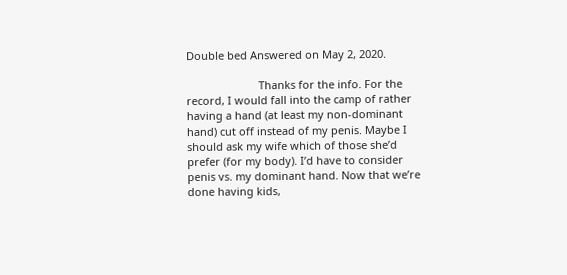Double bed Answered on May 2, 2020.

                        Thanks for the info. For the record, I would fall into the camp of rather having a hand (at least my non-dominant hand) cut off instead of my penis. Maybe I should ask my wife which of those she’d prefer (for my body). I’d have to consider penis vs. my dominant hand. Now that we’re done having kids,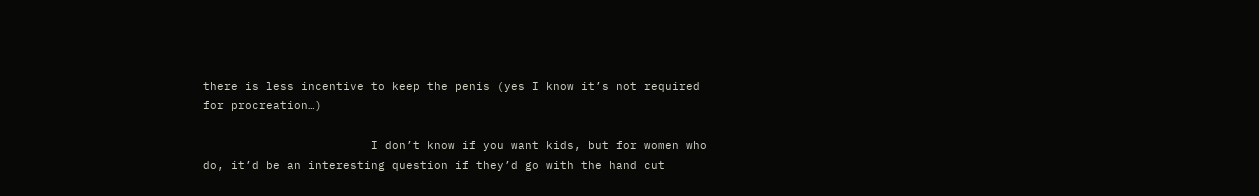there is less incentive to keep the penis (yes I know it’s not required for procreation…)

                        I don’t know if you want kids, but for women who do, it’d be an interesting question if they’d go with the hand cut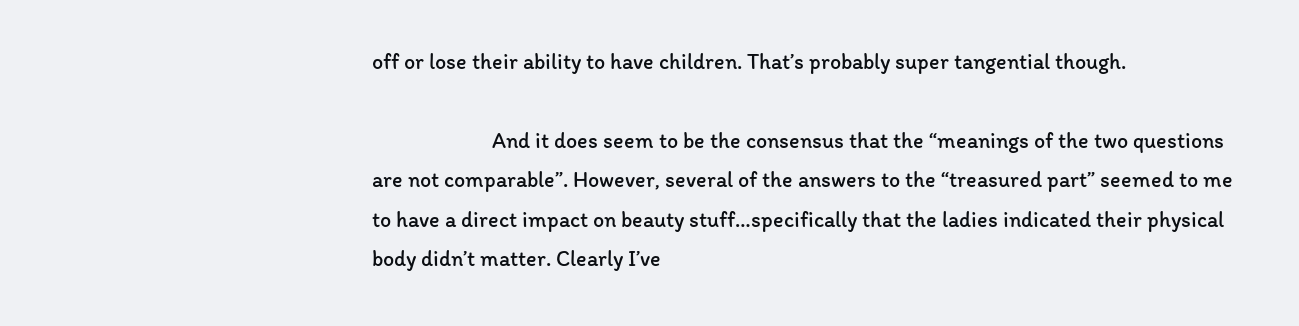off or lose their ability to have children. That’s probably super tangential though.

                        And it does seem to be the consensus that the “meanings of the two questions are not comparable”. However, several of the answers to the “treasured part” seemed to me to have a direct impact on beauty stuff…specifically that the ladies indicated their physical body didn’t matter. Clearly I’ve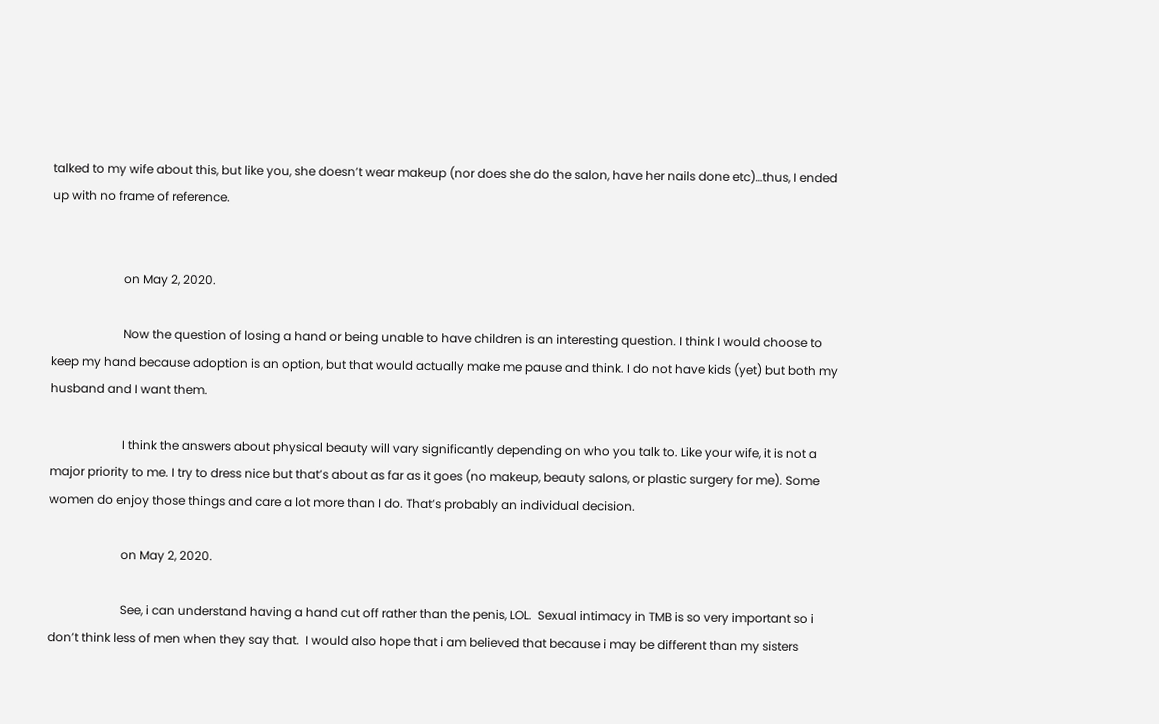talked to my wife about this, but like you, she doesn’t wear makeup (nor does she do the salon, have her nails done etc)…thus, I ended up with no frame of reference.


                        on May 2, 2020.

                        Now the question of losing a hand or being unable to have children is an interesting question. I think I would choose to keep my hand because adoption is an option, but that would actually make me pause and think. I do not have kids (yet) but both my husband and I want them.

                        I think the answers about physical beauty will vary significantly depending on who you talk to. Like your wife, it is not a major priority to me. I try to dress nice but that’s about as far as it goes (no makeup, beauty salons, or plastic surgery for me). Some women do enjoy those things and care a lot more than I do. That’s probably an individual decision.

                        on May 2, 2020.

                        See, i can understand having a hand cut off rather than the penis, LOL.  Sexual intimacy in TMB is so very important so i don’t think less of men when they say that.  I would also hope that i am believed that because i may be different than my sisters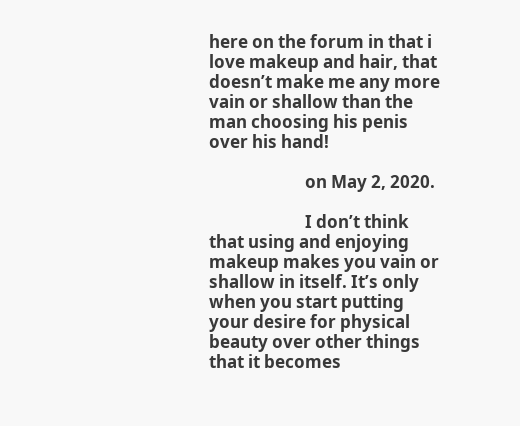here on the forum in that i love makeup and hair, that doesn’t make me any more vain or shallow than the man choosing his penis over his hand!

                        on May 2, 2020.

                        I don’t think that using and enjoying makeup makes you vain or shallow in itself. It’s only when you start putting your desire for physical beauty over other things that it becomes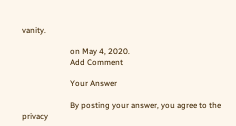vanity.

                        on May 4, 2020.
                        Add Comment

                        Your Answer

                        By posting your answer, you agree to the privacy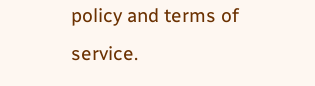policy and terms of service.